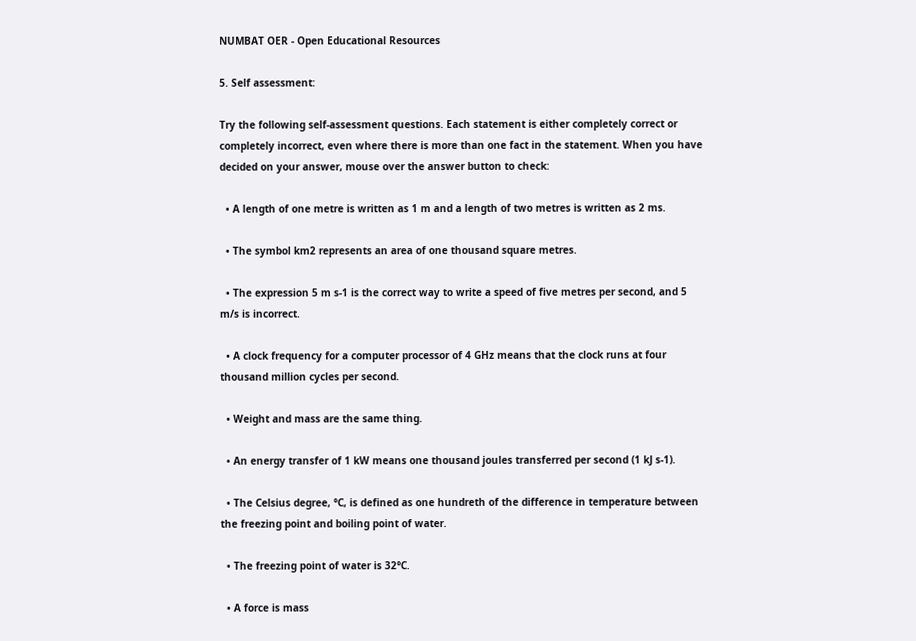NUMBAT OER - Open Educational Resources

5. Self assessment:

Try the following self-assessment questions. Each statement is either completely correct or completely incorrect, even where there is more than one fact in the statement. When you have decided on your answer, mouse over the answer button to check:

  • A length of one metre is written as 1 m and a length of two metres is written as 2 ms.

  • The symbol km2 represents an area of one thousand square metres.

  • The expression 5 m s-1 is the correct way to write a speed of five metres per second, and 5 m/s is incorrect.

  • A clock frequency for a computer processor of 4 GHz means that the clock runs at four thousand million cycles per second.

  • Weight and mass are the same thing.

  • An energy transfer of 1 kW means one thousand joules transferred per second (1 kJ s-1).

  • The Celsius degree, °C, is defined as one hundreth of the difference in temperature between the freezing point and boiling point of water.

  • The freezing point of water is 32°C.

  • A force is mass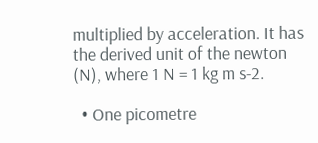multiplied by acceleration. It has the derived unit of the newton (N), where 1 N = 1 kg m s-2.

  • One picometre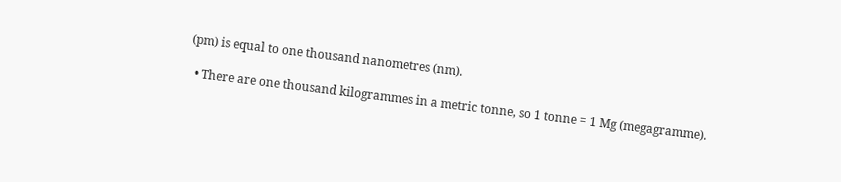(pm) is equal to one thousand nanometres (nm).

  • There are one thousand kilogrammes in a metric tonne, so 1 tonne = 1 Mg (megagramme).